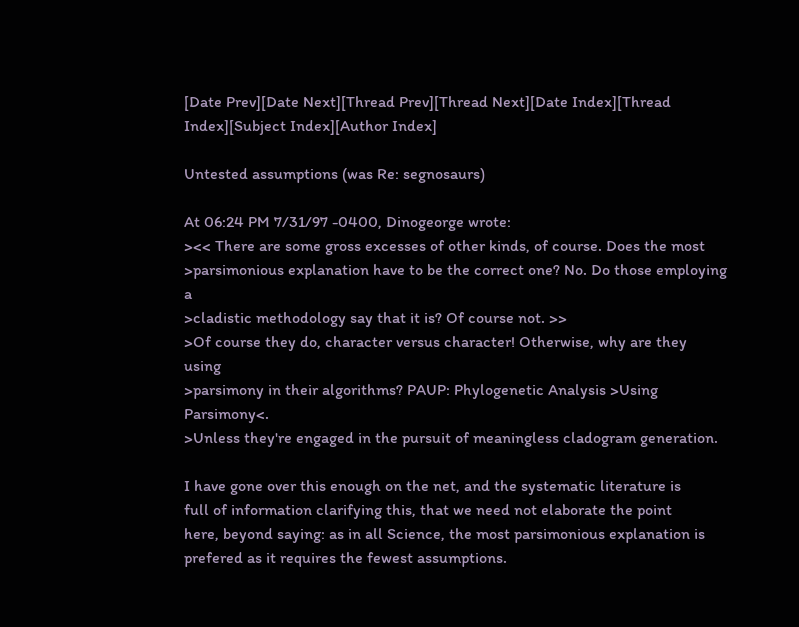[Date Prev][Date Next][Thread Prev][Thread Next][Date Index][Thread Index][Subject Index][Author Index]

Untested assumptions (was Re: segnosaurs)

At 06:24 PM 7/31/97 -0400, Dinogeorge wrote:
><< There are some gross excesses of other kinds, of course. Does the most
>parsimonious explanation have to be the correct one? No. Do those employing a
>cladistic methodology say that it is? Of course not. >>
>Of course they do, character versus character! Otherwise, why are they using
>parsimony in their algorithms? PAUP: Phylogenetic Analysis >Using Parsimony<.
>Unless they're engaged in the pursuit of meaningless cladogram generation.

I have gone over this enough on the net, and the systematic literature is
full of information clarifying this, that we need not elaborate the point
here, beyond saying: as in all Science, the most parsimonious explanation is
prefered as it requires the fewest assumptions.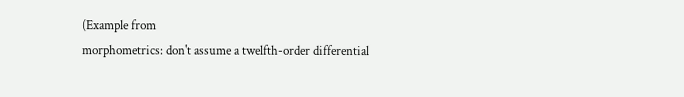(Example from
morphometrics: don't assume a twelfth-order differential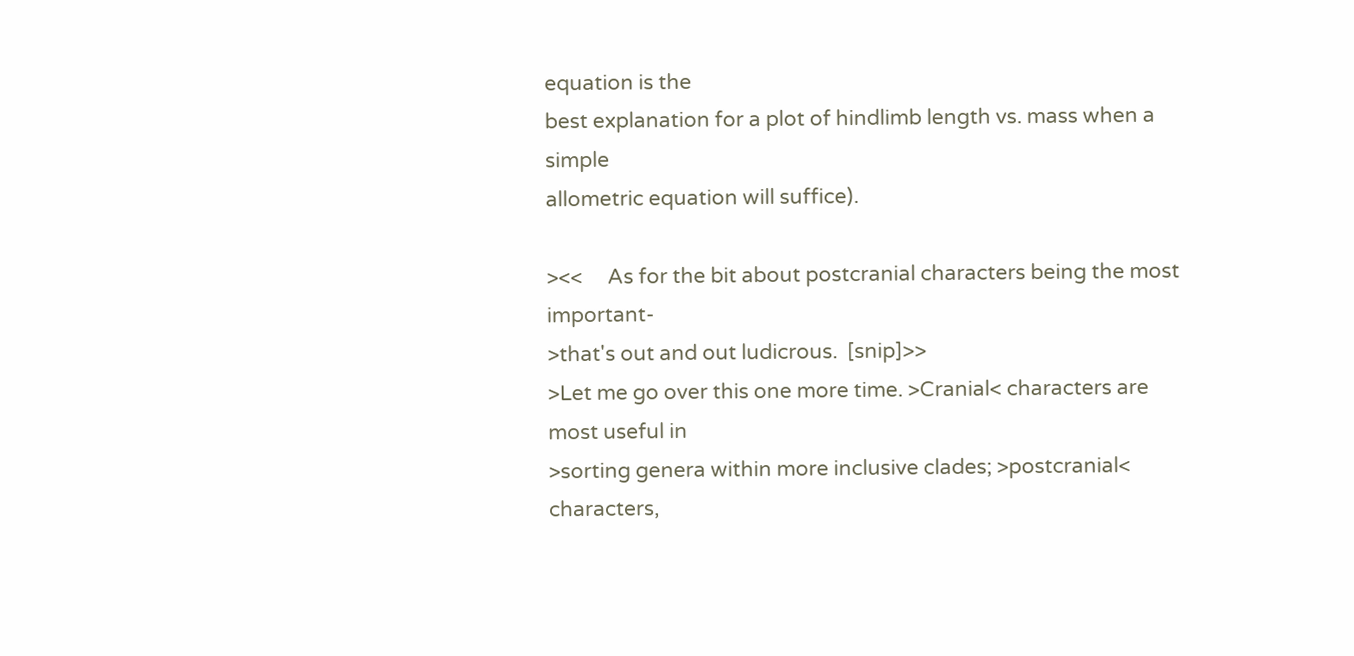equation is the
best explanation for a plot of hindlimb length vs. mass when a simple
allometric equation will suffice).

><<     As for the bit about postcranial characters being the most important-
>that's out and out ludicrous.  [snip]>>
>Let me go over this one more time. >Cranial< characters are most useful in
>sorting genera within more inclusive clades; >postcranial< characters,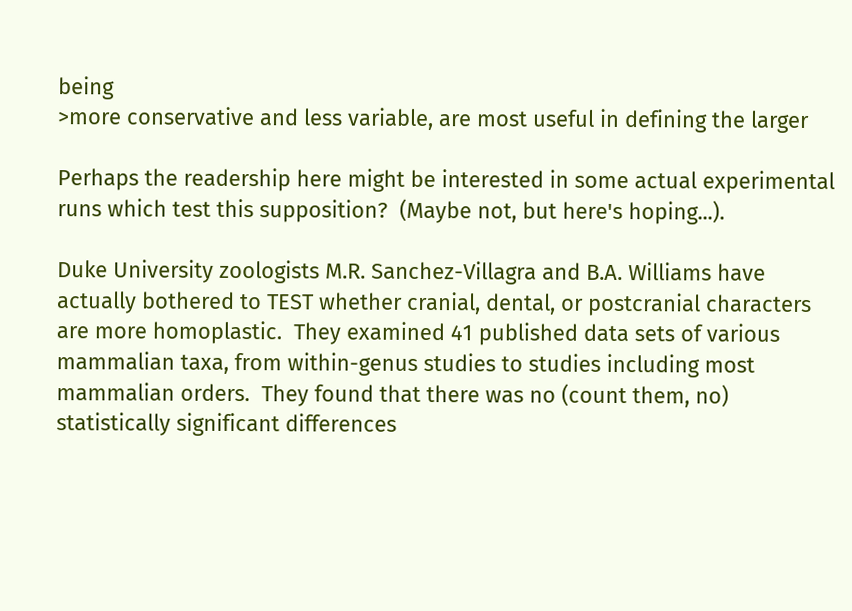being
>more conservative and less variable, are most useful in defining the larger

Perhaps the readership here might be interested in some actual experimental
runs which test this supposition?  (Maybe not, but here's hoping...).

Duke University zoologists M.R. Sanchez-Villagra and B.A. Williams have
actually bothered to TEST whether cranial, dental, or postcranial characters
are more homoplastic.  They examined 41 published data sets of various
mammalian taxa, from within-genus studies to studies including most
mammalian orders.  They found that there was no (count them, no)
statistically significant differences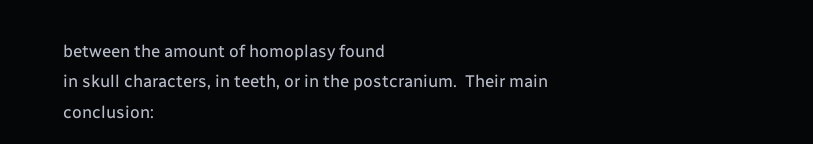between the amount of homoplasy found
in skull characters, in teeth, or in the postcranium.  Their main
conclusion: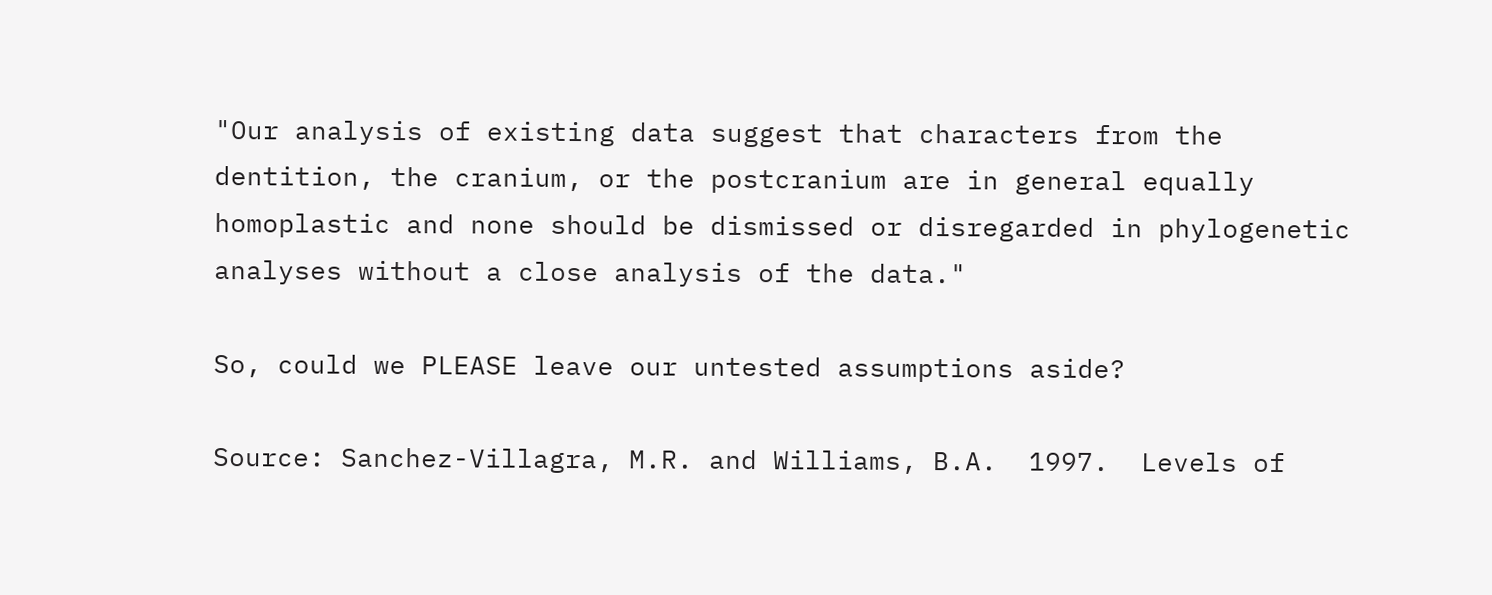"Our analysis of existing data suggest that characters from the
dentition, the cranium, or the postcranium are in general equally
homoplastic and none should be dismissed or disregarded in phylogenetic
analyses without a close analysis of the data."

So, could we PLEASE leave our untested assumptions aside?

Source: Sanchez-Villagra, M.R. and Williams, B.A.  1997.  Levels of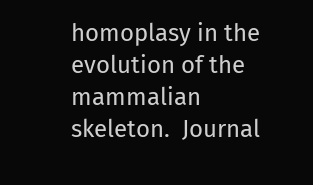homoplasy in the evolution of the mammalian skeleton.  Journal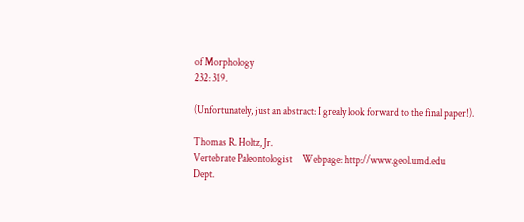of Morphology
232: 319.

(Unfortunately, just an abstract: I grealy look forward to the final paper!).

Thomas R. Holtz, Jr.
Vertebrate Paleontologist     Webpage: http://www.geol.umd.edu
Dept.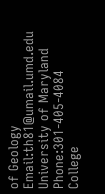of Geology              Email:th81@umail.umd.edu
University of Maryland        Phone:301-405-4084
College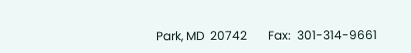Park, MD  20742       Fax:  301-314-9661